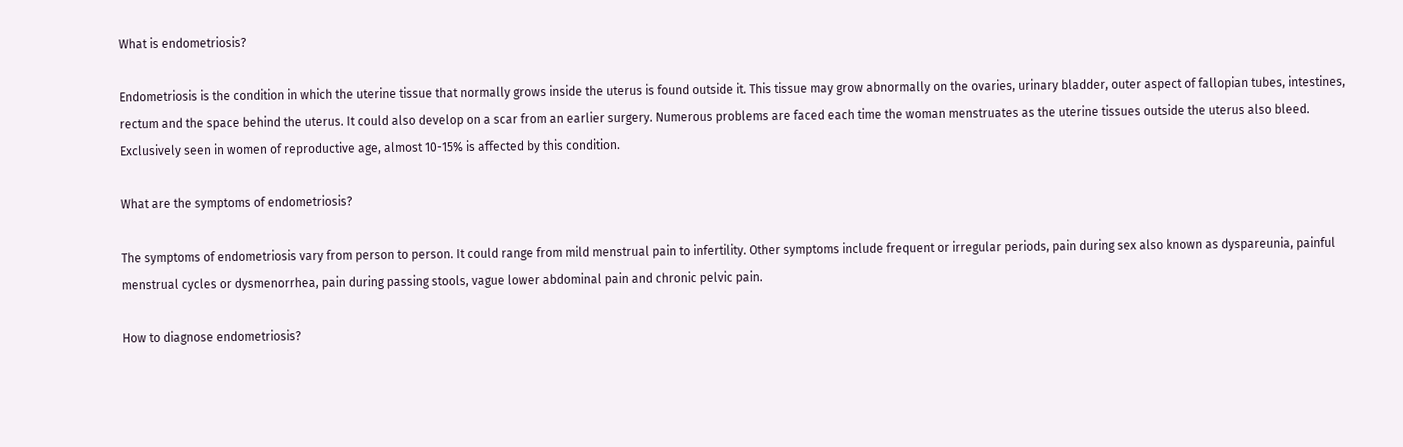What is endometriosis?

Endometriosis is the condition in which the uterine tissue that normally grows inside the uterus is found outside it. This tissue may grow abnormally on the ovaries, urinary bladder, outer aspect of fallopian tubes, intestines, rectum and the space behind the uterus. It could also develop on a scar from an earlier surgery. Numerous problems are faced each time the woman menstruates as the uterine tissues outside the uterus also bleed. Exclusively seen in women of reproductive age, almost 10-15% is affected by this condition.

What are the symptoms of endometriosis?

The symptoms of endometriosis vary from person to person. It could range from mild menstrual pain to infertility. Other symptoms include frequent or irregular periods, pain during sex also known as dyspareunia, painful menstrual cycles or dysmenorrhea, pain during passing stools, vague lower abdominal pain and chronic pelvic pain.

How to diagnose endometriosis?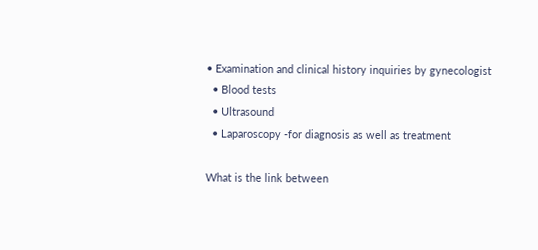• Examination and clinical history inquiries by gynecologist
  • Blood tests
  • Ultrasound
  • Laparoscopy -for diagnosis as well as treatment

What is the link between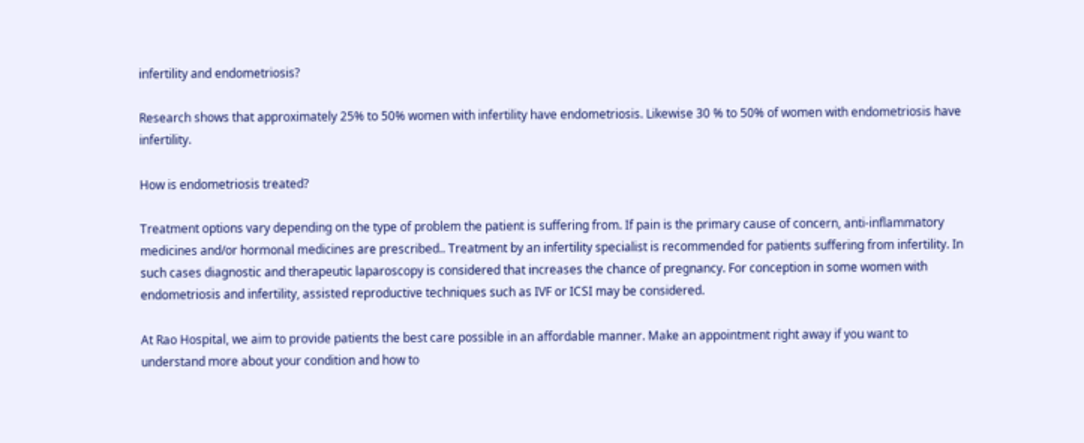infertility and endometriosis?

Research shows that approximately 25% to 50% women with infertility have endometriosis. Likewise 30 % to 50% of women with endometriosis have infertility.

How is endometriosis treated?

Treatment options vary depending on the type of problem the patient is suffering from. If pain is the primary cause of concern, anti-inflammatory medicines and/or hormonal medicines are prescribed.. Treatment by an infertility specialist is recommended for patients suffering from infertility. In such cases diagnostic and therapeutic laparoscopy is considered that increases the chance of pregnancy. For conception in some women with endometriosis and infertility, assisted reproductive techniques such as IVF or ICSI may be considered.

At Rao Hospital, we aim to provide patients the best care possible in an affordable manner. Make an appointment right away if you want to understand more about your condition and how to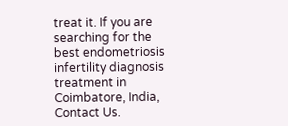treat it. If you are searching for the best endometriosis infertility diagnosis treatment in Coimbatore, India, Contact Us.